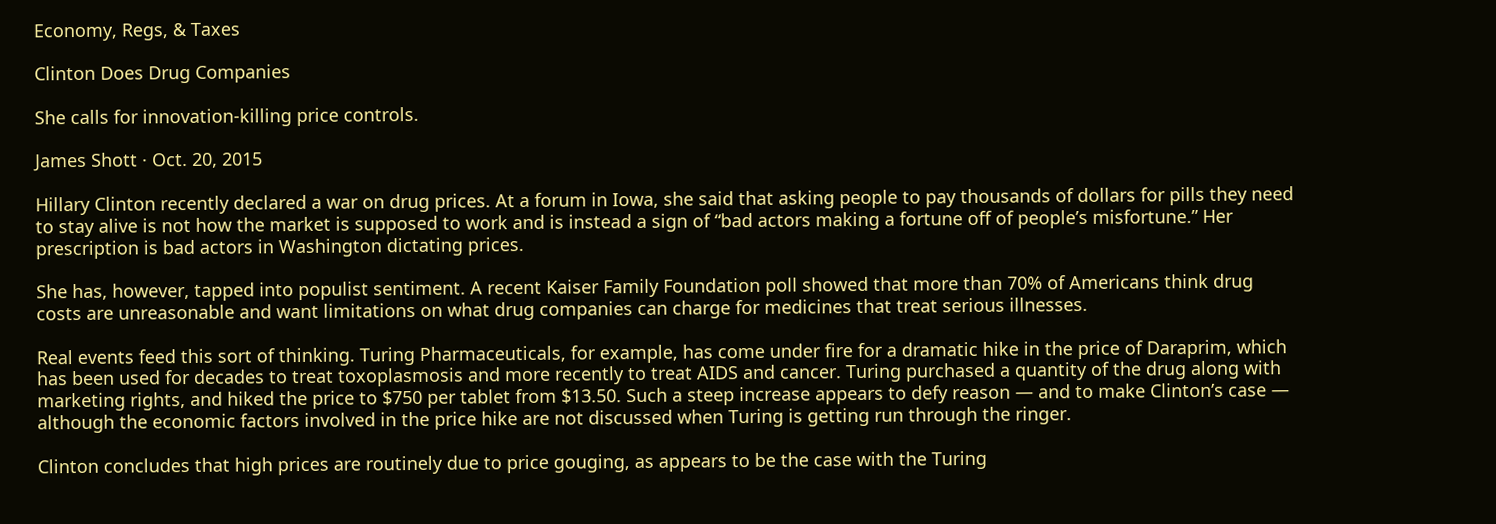Economy, Regs, & Taxes

Clinton Does Drug Companies

She calls for innovation-killing price controls.

James Shott · Oct. 20, 2015

Hillary Clinton recently declared a war on drug prices. At a forum in Iowa, she said that asking people to pay thousands of dollars for pills they need to stay alive is not how the market is supposed to work and is instead a sign of “bad actors making a fortune off of people’s misfortune.” Her prescription is bad actors in Washington dictating prices.

She has, however, tapped into populist sentiment. A recent Kaiser Family Foundation poll showed that more than 70% of Americans think drug costs are unreasonable and want limitations on what drug companies can charge for medicines that treat serious illnesses.

Real events feed this sort of thinking. Turing Pharmaceuticals, for example, has come under fire for a dramatic hike in the price of Daraprim, which has been used for decades to treat toxoplasmosis and more recently to treat AIDS and cancer. Turing purchased a quantity of the drug along with marketing rights, and hiked the price to $750 per tablet from $13.50. Such a steep increase appears to defy reason — and to make Clinton’s case — although the economic factors involved in the price hike are not discussed when Turing is getting run through the ringer.

Clinton concludes that high prices are routinely due to price gouging, as appears to be the case with the Turing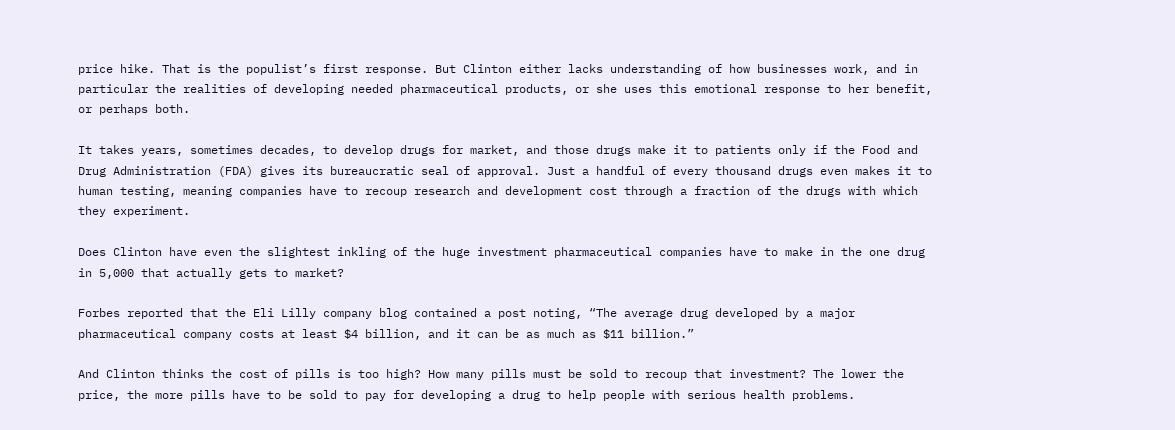price hike. That is the populist’s first response. But Clinton either lacks understanding of how businesses work, and in particular the realities of developing needed pharmaceutical products, or she uses this emotional response to her benefit, or perhaps both.

It takes years, sometimes decades, to develop drugs for market, and those drugs make it to patients only if the Food and Drug Administration (FDA) gives its bureaucratic seal of approval. Just a handful of every thousand drugs even makes it to human testing, meaning companies have to recoup research and development cost through a fraction of the drugs with which they experiment.

Does Clinton have even the slightest inkling of the huge investment pharmaceutical companies have to make in the one drug in 5,000 that actually gets to market?

Forbes reported that the Eli Lilly company blog contained a post noting, “The average drug developed by a major pharmaceutical company costs at least $4 billion, and it can be as much as $11 billion.”

And Clinton thinks the cost of pills is too high? How many pills must be sold to recoup that investment? The lower the price, the more pills have to be sold to pay for developing a drug to help people with serious health problems.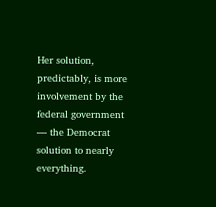Her solution, predictably, is more involvement by the federal government — the Democrat solution to nearly everything.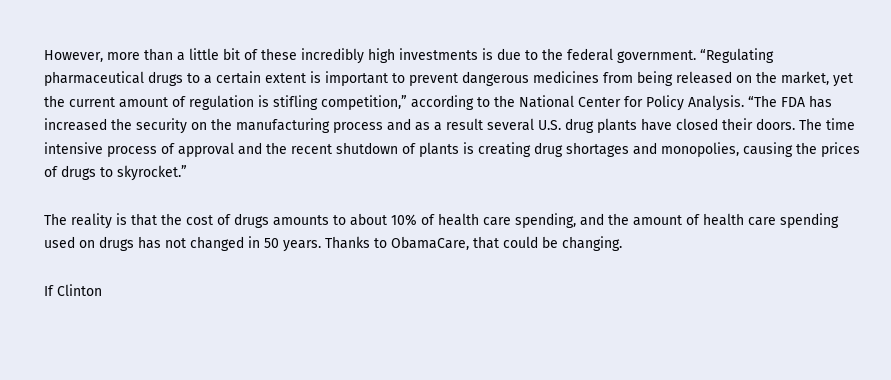However, more than a little bit of these incredibly high investments is due to the federal government. “Regulating pharmaceutical drugs to a certain extent is important to prevent dangerous medicines from being released on the market, yet the current amount of regulation is stifling competition,” according to the National Center for Policy Analysis. “The FDA has increased the security on the manufacturing process and as a result several U.S. drug plants have closed their doors. The time intensive process of approval and the recent shutdown of plants is creating drug shortages and monopolies, causing the prices of drugs to skyrocket.”

The reality is that the cost of drugs amounts to about 10% of health care spending, and the amount of health care spending used on drugs has not changed in 50 years. Thanks to ObamaCare, that could be changing.

If Clinton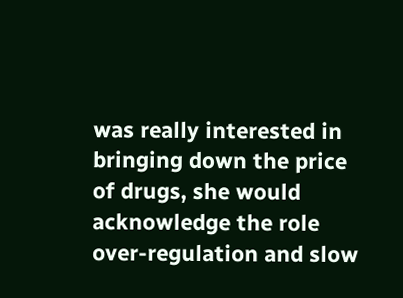was really interested in bringing down the price of drugs, she would acknowledge the role over-regulation and slow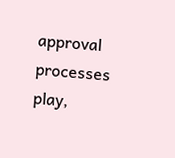approval processes play,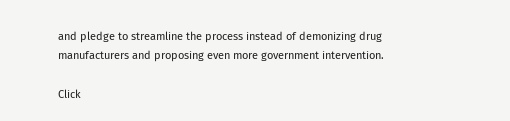and pledge to streamline the process instead of demonizing drug manufacturers and proposing even more government intervention.

Click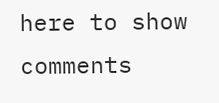here to show comments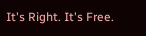It's Right. It's Free.